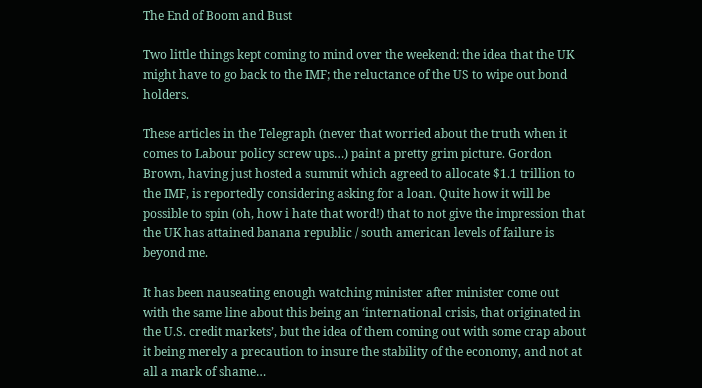The End of Boom and Bust

Two little things kept coming to mind over the weekend: the idea that the UK might have to go back to the IMF; the reluctance of the US to wipe out bond holders.

These articles in the Telegraph (never that worried about the truth when it comes to Labour policy screw ups…) paint a pretty grim picture. Gordon Brown, having just hosted a summit which agreed to allocate $1.1 trillion to the IMF, is reportedly considering asking for a loan. Quite how it will be possible to spin (oh, how i hate that word!) that to not give the impression that the UK has attained banana republic / south american levels of failure is beyond me.

It has been nauseating enough watching minister after minister come out with the same line about this being an ‘international crisis, that originated in the U.S. credit markets’, but the idea of them coming out with some crap about it being merely a precaution to insure the stability of the economy, and not at all a mark of shame…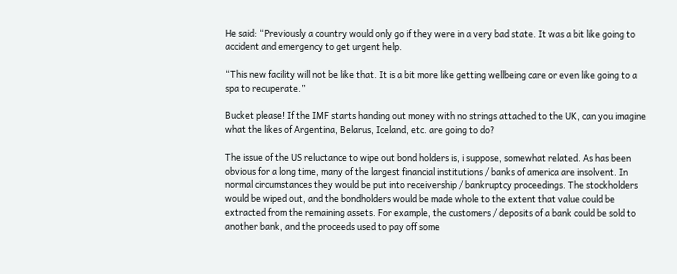He said: “Previously a country would only go if they were in a very bad state. It was a bit like going to accident and emergency to get urgent help.

“This new facility will not be like that. It is a bit more like getting wellbeing care or even like going to a spa to recuperate.”

Bucket please! If the IMF starts handing out money with no strings attached to the UK, can you imagine what the likes of Argentina, Belarus, Iceland, etc. are going to do?

The issue of the US reluctance to wipe out bond holders is, i suppose, somewhat related. As has been obvious for a long time, many of the largest financial institutions / banks of america are insolvent. In normal circumstances they would be put into receivership / bankruptcy proceedings. The stockholders would be wiped out, and the bondholders would be made whole to the extent that value could be extracted from the remaining assets. For example, the customers / deposits of a bank could be sold to another bank, and the proceeds used to pay off some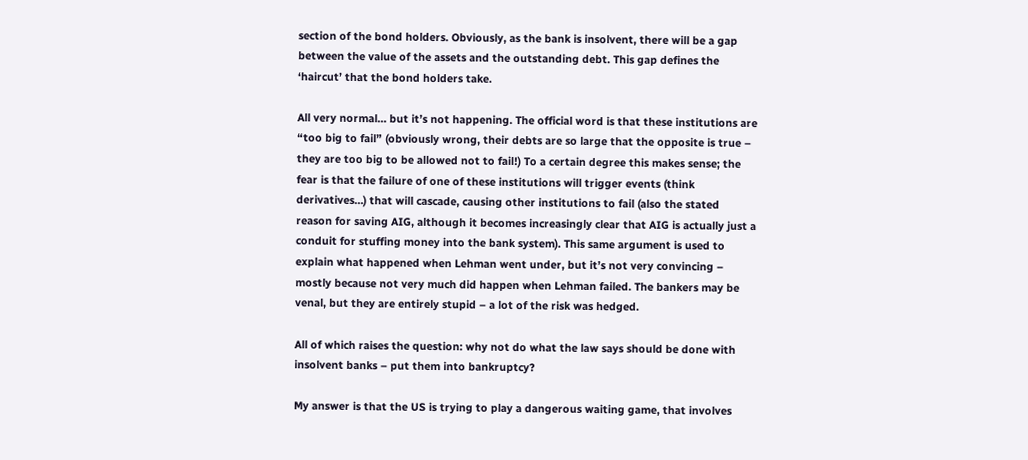section of the bond holders. Obviously, as the bank is insolvent, there will be a gap between the value of the assets and the outstanding debt. This gap defines the ‘haircut’ that the bond holders take.

All very normal… but it’s not happening. The official word is that these institutions are “too big to fail” (obviously wrong, their debts are so large that the opposite is true – they are too big to be allowed not to fail!) To a certain degree this makes sense; the fear is that the failure of one of these institutions will trigger events (think derivatives…) that will cascade, causing other institutions to fail (also the stated reason for saving AIG, although it becomes increasingly clear that AIG is actually just a conduit for stuffing money into the bank system). This same argument is used to explain what happened when Lehman went under, but it’s not very convincing – mostly because not very much did happen when Lehman failed. The bankers may be venal, but they are entirely stupid – a lot of the risk was hedged.

All of which raises the question: why not do what the law says should be done with insolvent banks – put them into bankruptcy?

My answer is that the US is trying to play a dangerous waiting game, that involves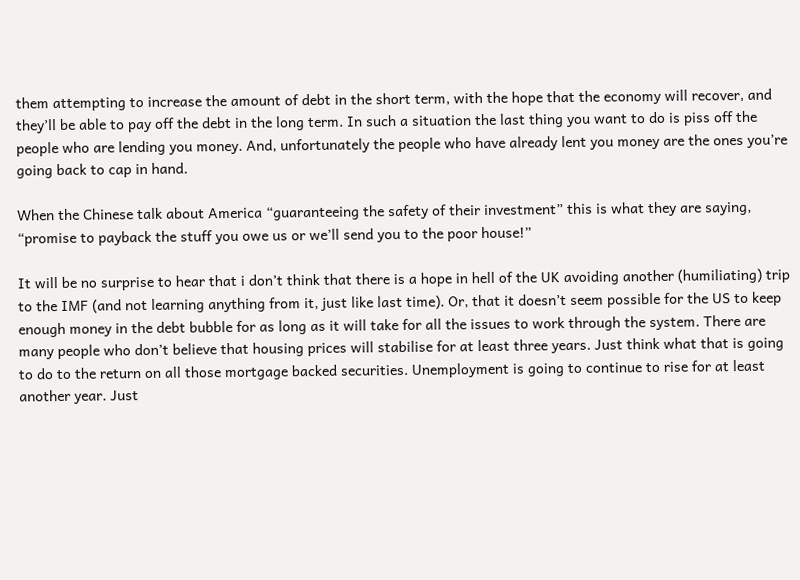them attempting to increase the amount of debt in the short term, with the hope that the economy will recover, and they’ll be able to pay off the debt in the long term. In such a situation the last thing you want to do is piss off the people who are lending you money. And, unfortunately the people who have already lent you money are the ones you’re going back to cap in hand.

When the Chinese talk about America “guaranteeing the safety of their investment” this is what they are saying, “promise to payback the stuff you owe us or we’ll send you to the poor house!”

It will be no surprise to hear that i don’t think that there is a hope in hell of the UK avoiding another (humiliating) trip to the IMF (and not learning anything from it, just like last time). Or, that it doesn’t seem possible for the US to keep enough money in the debt bubble for as long as it will take for all the issues to work through the system. There are many people who don’t believe that housing prices will stabilise for at least three years. Just think what that is going to do to the return on all those mortgage backed securities. Unemployment is going to continue to rise for at least another year. Just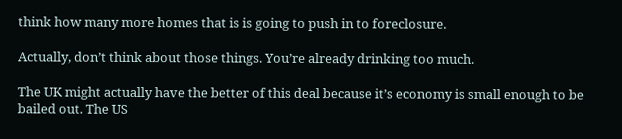think how many more homes that is is going to push in to foreclosure.

Actually, don’t think about those things. You’re already drinking too much.

The UK might actually have the better of this deal because it’s economy is small enough to be bailed out. The US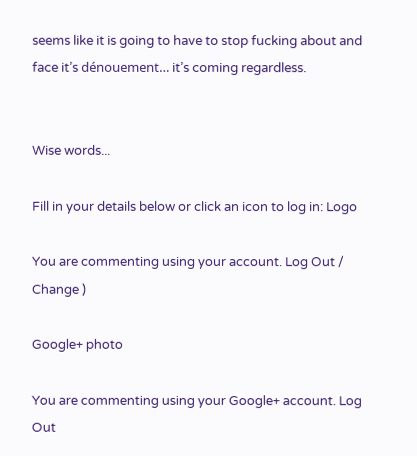seems like it is going to have to stop fucking about and face it’s dénouement… it’s coming regardless.


Wise words...

Fill in your details below or click an icon to log in: Logo

You are commenting using your account. Log Out /  Change )

Google+ photo

You are commenting using your Google+ account. Log Out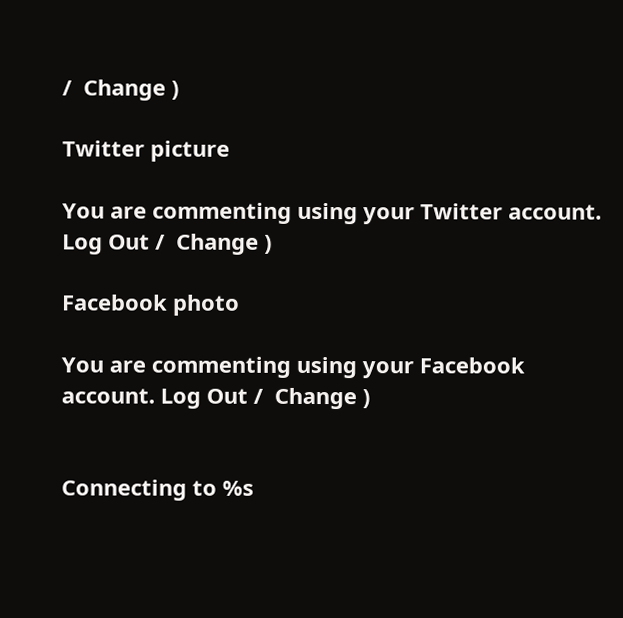/  Change )

Twitter picture

You are commenting using your Twitter account. Log Out /  Change )

Facebook photo

You are commenting using your Facebook account. Log Out /  Change )


Connecting to %s